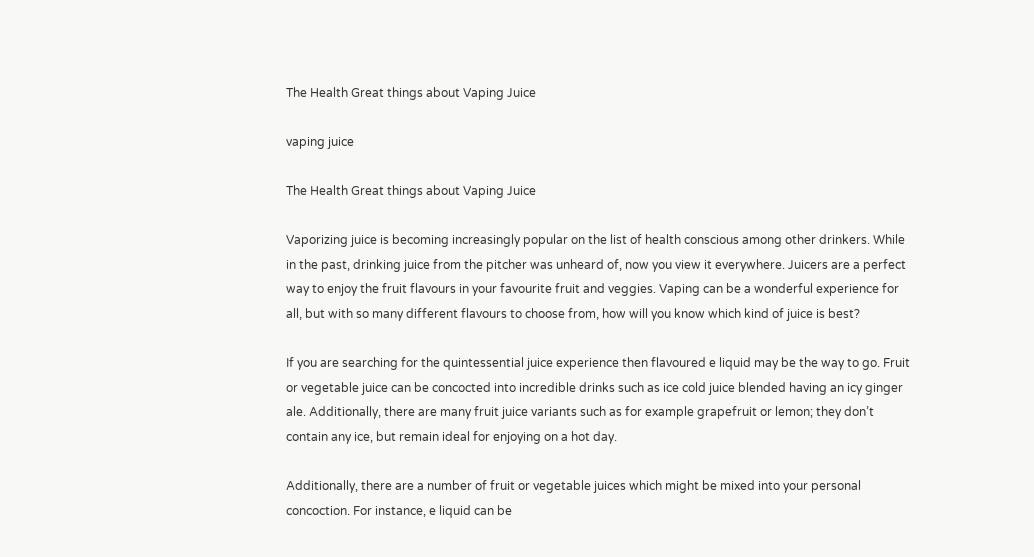The Health Great things about Vaping Juice

vaping juice

The Health Great things about Vaping Juice

Vaporizing juice is becoming increasingly popular on the list of health conscious among other drinkers. While in the past, drinking juice from the pitcher was unheard of, now you view it everywhere. Juicers are a perfect way to enjoy the fruit flavours in your favourite fruit and veggies. Vaping can be a wonderful experience for all, but with so many different flavours to choose from, how will you know which kind of juice is best?

If you are searching for the quintessential juice experience then flavoured e liquid may be the way to go. Fruit or vegetable juice can be concocted into incredible drinks such as ice cold juice blended having an icy ginger ale. Additionally, there are many fruit juice variants such as for example grapefruit or lemon; they don’t contain any ice, but remain ideal for enjoying on a hot day.

Additionally, there are a number of fruit or vegetable juices which might be mixed into your personal concoction. For instance, e liquid can be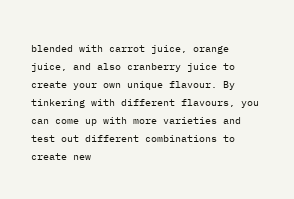blended with carrot juice, orange juice, and also cranberry juice to create your own unique flavour. By tinkering with different flavours, you can come up with more varieties and test out different combinations to create new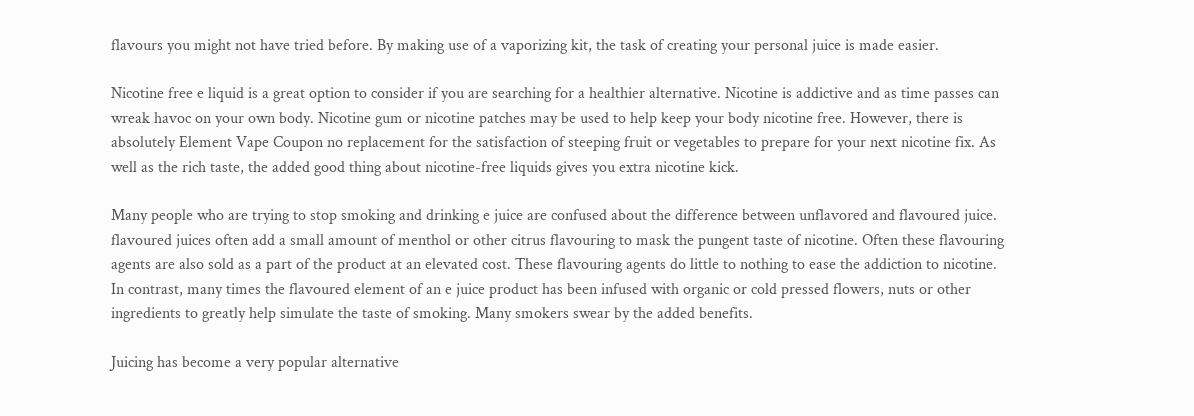flavours you might not have tried before. By making use of a vaporizing kit, the task of creating your personal juice is made easier.

Nicotine free e liquid is a great option to consider if you are searching for a healthier alternative. Nicotine is addictive and as time passes can wreak havoc on your own body. Nicotine gum or nicotine patches may be used to help keep your body nicotine free. However, there is absolutely Element Vape Coupon no replacement for the satisfaction of steeping fruit or vegetables to prepare for your next nicotine fix. As well as the rich taste, the added good thing about nicotine-free liquids gives you extra nicotine kick.

Many people who are trying to stop smoking and drinking e juice are confused about the difference between unflavored and flavoured juice. flavoured juices often add a small amount of menthol or other citrus flavouring to mask the pungent taste of nicotine. Often these flavouring agents are also sold as a part of the product at an elevated cost. These flavouring agents do little to nothing to ease the addiction to nicotine. In contrast, many times the flavoured element of an e juice product has been infused with organic or cold pressed flowers, nuts or other ingredients to greatly help simulate the taste of smoking. Many smokers swear by the added benefits.

Juicing has become a very popular alternative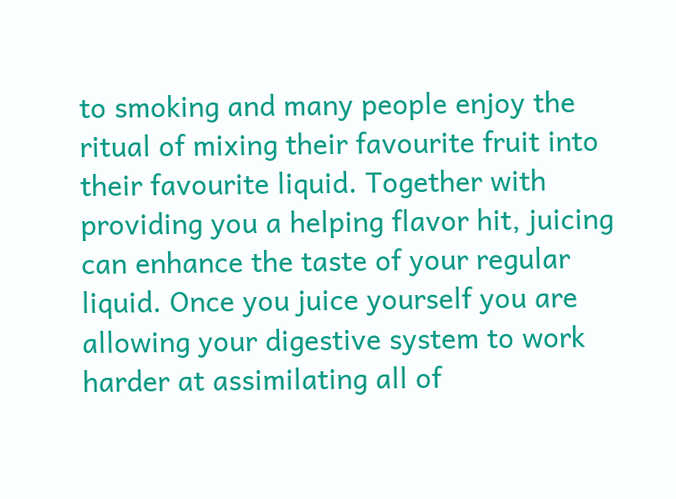to smoking and many people enjoy the ritual of mixing their favourite fruit into their favourite liquid. Together with providing you a helping flavor hit, juicing can enhance the taste of your regular liquid. Once you juice yourself you are allowing your digestive system to work harder at assimilating all of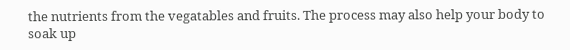the nutrients from the vegatables and fruits. The process may also help your body to soak up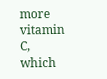more vitamin C, which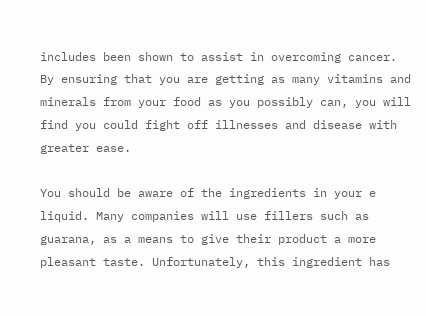includes been shown to assist in overcoming cancer. By ensuring that you are getting as many vitamins and minerals from your food as you possibly can, you will find you could fight off illnesses and disease with greater ease.

You should be aware of the ingredients in your e liquid. Many companies will use fillers such as guarana, as a means to give their product a more pleasant taste. Unfortunately, this ingredient has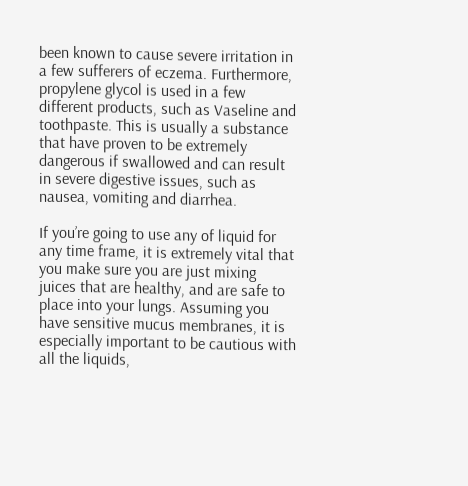been known to cause severe irritation in a few sufferers of eczema. Furthermore, propylene glycol is used in a few different products, such as Vaseline and toothpaste. This is usually a substance that have proven to be extremely dangerous if swallowed and can result in severe digestive issues, such as nausea, vomiting and diarrhea.

If you’re going to use any of liquid for any time frame, it is extremely vital that you make sure you are just mixing juices that are healthy, and are safe to place into your lungs. Assuming you have sensitive mucus membranes, it is especially important to be cautious with all the liquids,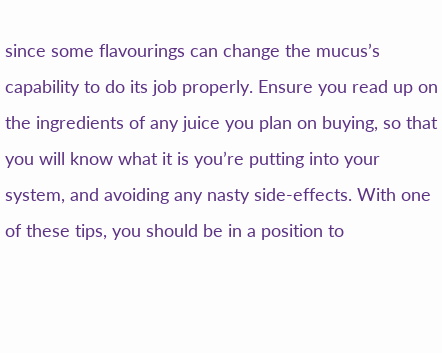since some flavourings can change the mucus’s capability to do its job properly. Ensure you read up on the ingredients of any juice you plan on buying, so that you will know what it is you’re putting into your system, and avoiding any nasty side-effects. With one of these tips, you should be in a position to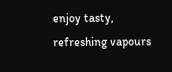enjoy tasty, refreshing vapours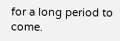for a long period to come.